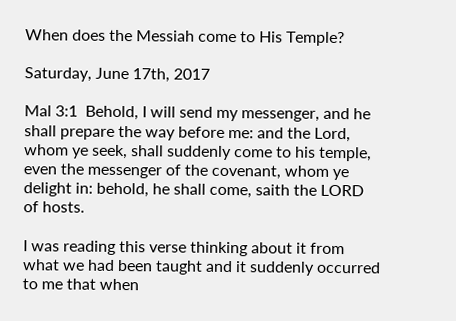When does the Messiah come to His Temple?

Saturday, June 17th, 2017

Mal 3:1  Behold, I will send my messenger, and he shall prepare the way before me: and the Lord, whom ye seek, shall suddenly come to his temple, even the messenger of the covenant, whom ye delight in: behold, he shall come, saith the LORD of hosts.

I was reading this verse thinking about it from what we had been taught and it suddenly occurred to me that when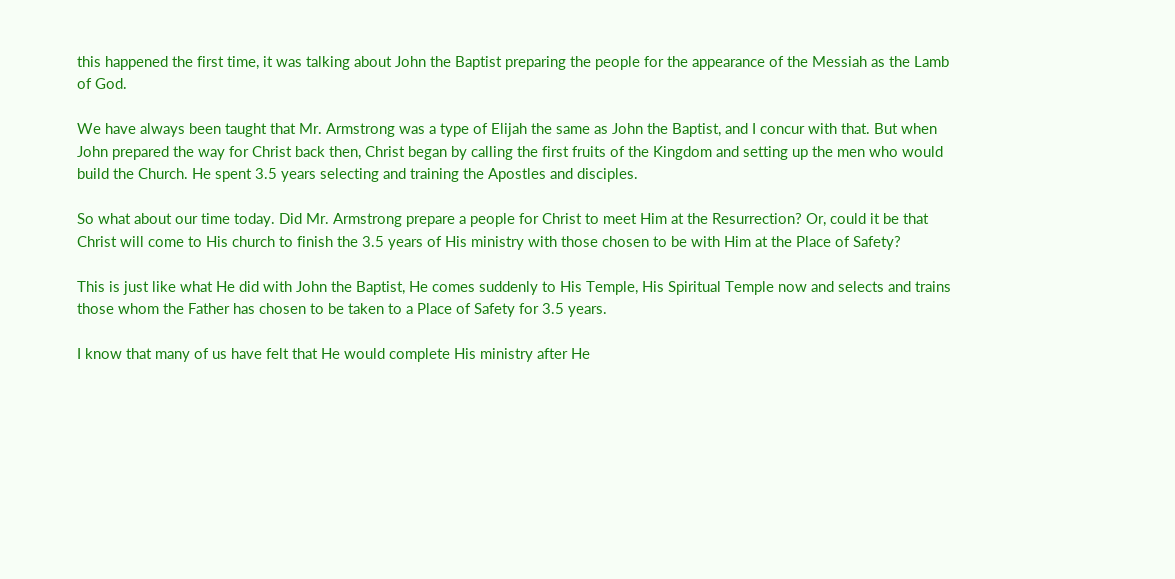this happened the first time, it was talking about John the Baptist preparing the people for the appearance of the Messiah as the Lamb of God.

We have always been taught that Mr. Armstrong was a type of Elijah the same as John the Baptist, and I concur with that. But when John prepared the way for Christ back then, Christ began by calling the first fruits of the Kingdom and setting up the men who would build the Church. He spent 3.5 years selecting and training the Apostles and disciples.

So what about our time today. Did Mr. Armstrong prepare a people for Christ to meet Him at the Resurrection? Or, could it be that Christ will come to His church to finish the 3.5 years of His ministry with those chosen to be with Him at the Place of Safety?

This is just like what He did with John the Baptist, He comes suddenly to His Temple, His Spiritual Temple now and selects and trains those whom the Father has chosen to be taken to a Place of Safety for 3.5 years.

I know that many of us have felt that He would complete His ministry after He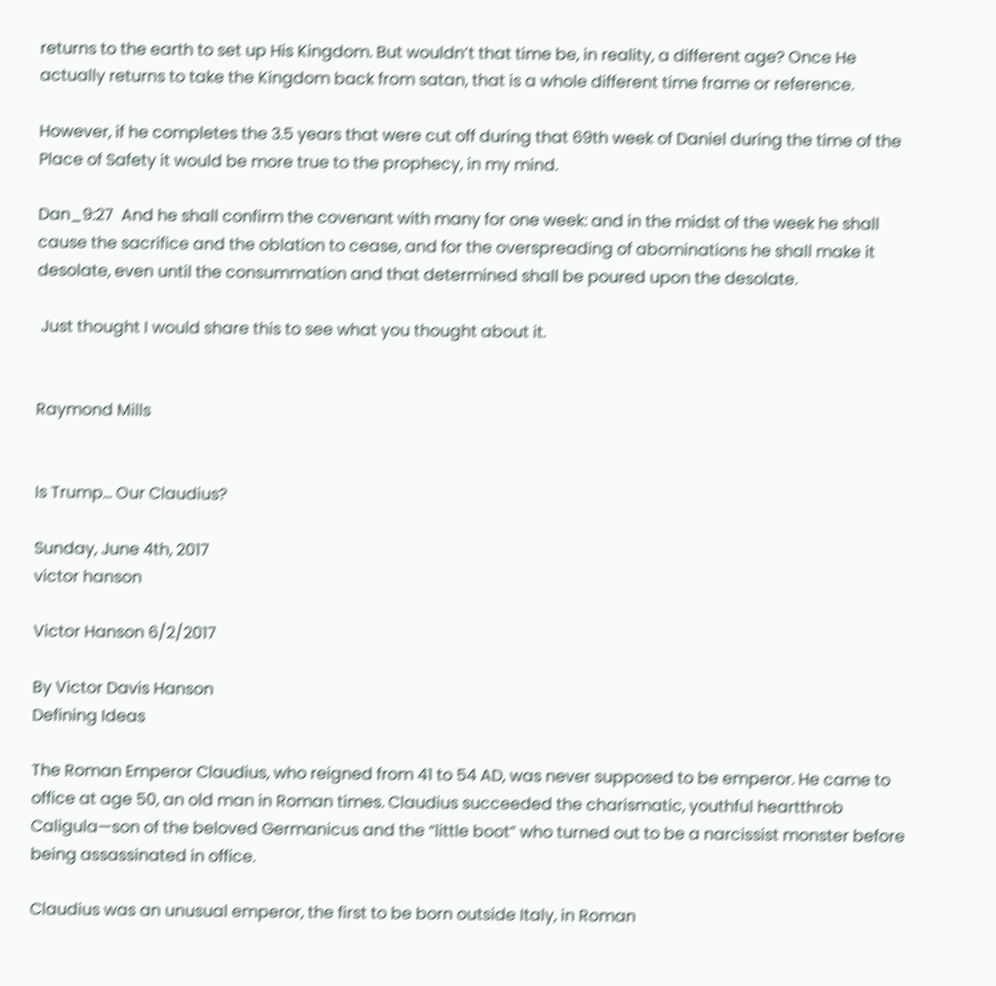returns to the earth to set up His Kingdom. But wouldn’t that time be, in reality, a different age? Once He actually returns to take the Kingdom back from satan, that is a whole different time frame or reference.

However, if he completes the 3.5 years that were cut off during that 69th week of Daniel during the time of the Place of Safety it would be more true to the prophecy, in my mind.

Dan_9:27  And he shall confirm the covenant with many for one week: and in the midst of the week he shall cause the sacrifice and the oblation to cease, and for the overspreading of abominations he shall make it desolate, even until the consummation and that determined shall be poured upon the desolate.

 Just thought I would share this to see what you thought about it.


Raymond Mills


Is Trump… Our Claudius?

Sunday, June 4th, 2017
victor hanson

Victor Hanson 6/2/2017

By Victor Davis Hanson
Defining Ideas

The Roman Emperor Claudius, who reigned from 41 to 54 AD, was never supposed to be emperor. He came to office at age 50, an old man in Roman times. Claudius succeeded the charismatic, youthful heartthrob Caligula—son of the beloved Germanicus and the “little boot” who turned out to be a narcissist monster before being assassinated in office.

Claudius was an unusual emperor, the first to be born outside Italy, in Roman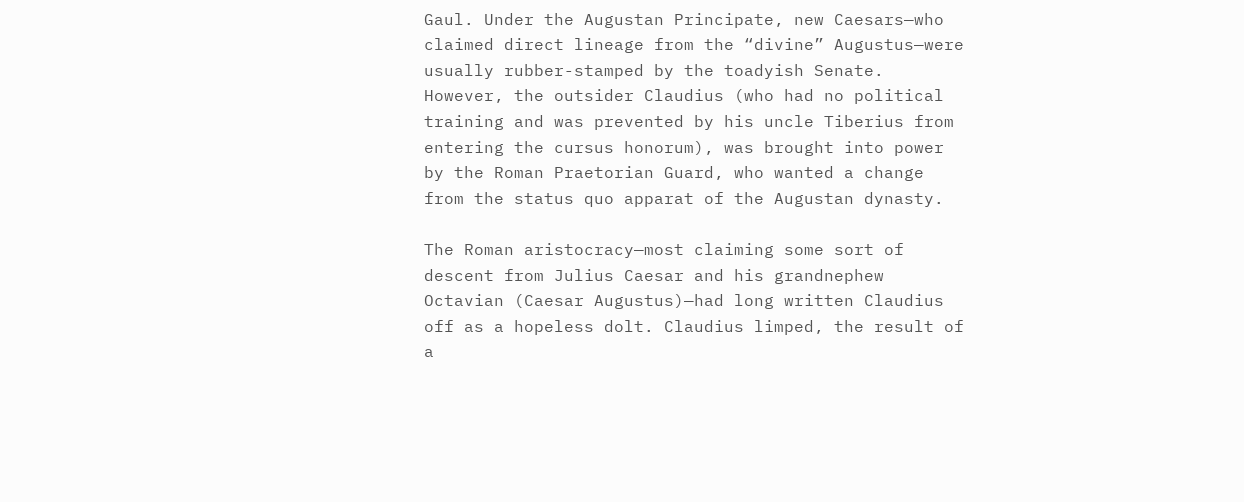Gaul. Under the Augustan Principate, new Caesars—who claimed direct lineage from the “divine” Augustus—were usually rubber-stamped by the toadyish Senate. However, the outsider Claudius (who had no political training and was prevented by his uncle Tiberius from entering the cursus honorum), was brought into power by the Roman Praetorian Guard, who wanted a change from the status quo apparat of the Augustan dynasty.

The Roman aristocracy—most claiming some sort of descent from Julius Caesar and his grandnephew Octavian (Caesar Augustus)—had long written Claudius off as a hopeless dolt. Claudius limped, the result of a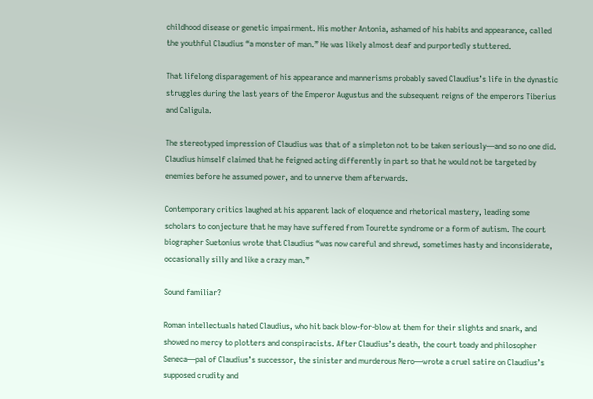childhood disease or genetic impairment. His mother Antonia, ashamed of his habits and appearance, called the youthful Claudius “a monster of man.” He was likely almost deaf and purportedly stuttered.

That lifelong disparagement of his appearance and mannerisms probably saved Claudius’s life in the dynastic struggles during the last years of the Emperor Augustus and the subsequent reigns of the emperors Tiberius and Caligula.

The stereotyped impression of Claudius was that of a simpleton not to be taken seriously—and so no one did. Claudius himself claimed that he feigned acting differently in part so that he would not be targeted by enemies before he assumed power, and to unnerve them afterwards.

Contemporary critics laughed at his apparent lack of eloquence and rhetorical mastery, leading some scholars to conjecture that he may have suffered from Tourette syndrome or a form of autism. The court biographer Suetonius wrote that Claudius “was now careful and shrewd, sometimes hasty and inconsiderate, occasionally silly and like a crazy man.”

Sound familiar?

Roman intellectuals hated Claudius, who hit back blow-for-blow at them for their slights and snark, and showed no mercy to plotters and conspiracists. After Claudius’s death, the court toady and philosopher Seneca—pal of Claudius’s successor, the sinister and murderous Nero—wrote a cruel satire on Claudius’s supposed crudity and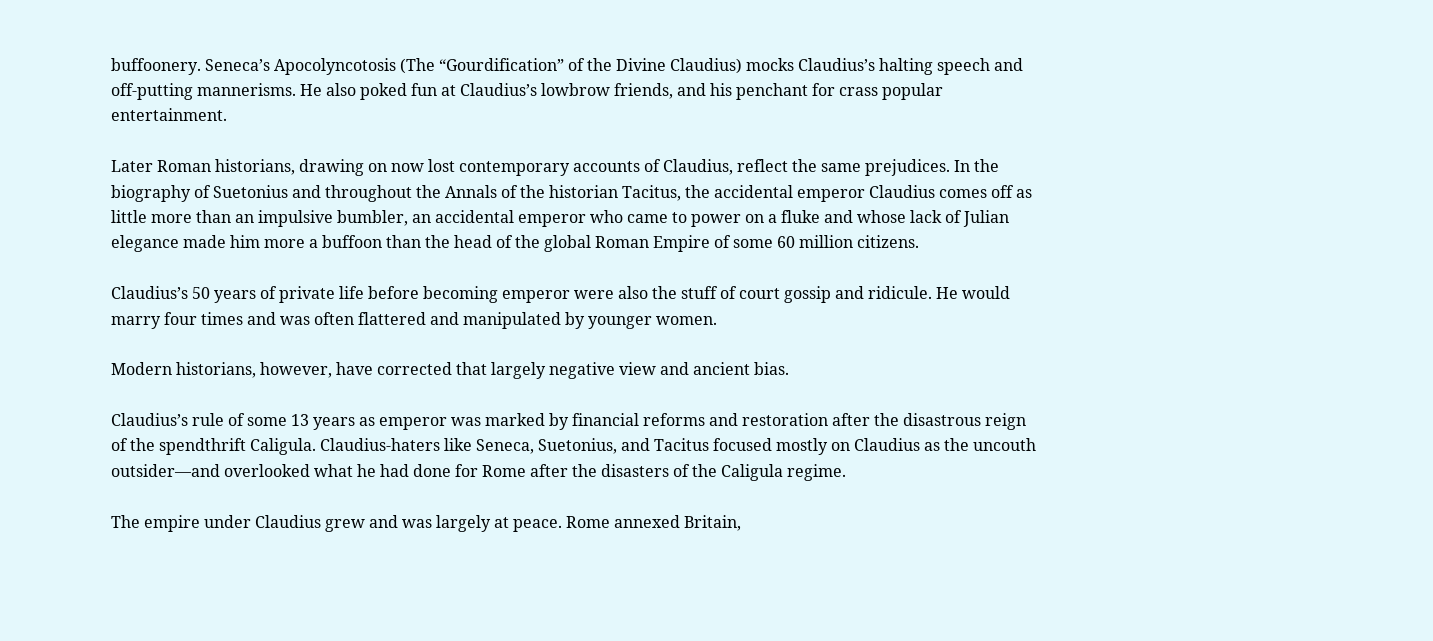buffoonery. Seneca’s Apocolyncotosis (The “Gourdification” of the Divine Claudius) mocks Claudius’s halting speech and off-putting mannerisms. He also poked fun at Claudius’s lowbrow friends, and his penchant for crass popular entertainment.

Later Roman historians, drawing on now lost contemporary accounts of Claudius, reflect the same prejudices. In the biography of Suetonius and throughout the Annals of the historian Tacitus, the accidental emperor Claudius comes off as little more than an impulsive bumbler, an accidental emperor who came to power on a fluke and whose lack of Julian elegance made him more a buffoon than the head of the global Roman Empire of some 60 million citizens.

Claudius’s 50 years of private life before becoming emperor were also the stuff of court gossip and ridicule. He would marry four times and was often flattered and manipulated by younger women.

Modern historians, however, have corrected that largely negative view and ancient bias.

Claudius’s rule of some 13 years as emperor was marked by financial reforms and restoration after the disastrous reign of the spendthrift Caligula. Claudius-haters like Seneca, Suetonius, and Tacitus focused mostly on Claudius as the uncouth outsider—and overlooked what he had done for Rome after the disasters of the Caligula regime.

The empire under Claudius grew and was largely at peace. Rome annexed Britain,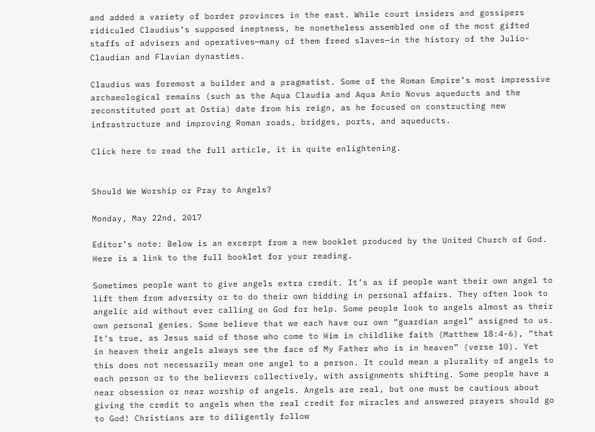and added a variety of border provinces in the east. While court insiders and gossipers ridiculed Claudius’s supposed ineptness, he nonetheless assembled one of the most gifted staffs of advisers and operatives—many of them freed slaves—in the history of the Julio-Claudian and Flavian dynasties.

Claudius was foremost a builder and a pragmatist. Some of the Roman Empire’s most impressive archaeological remains (such as the Aqua Claudia and Aqua Anio Novus aqueducts and the reconstituted port at Ostia) date from his reign, as he focused on constructing new infrastructure and improving Roman roads, bridges, ports, and aqueducts.

Click here to read the full article, it is quite enlightening.


Should We Worship or Pray to Angels?

Monday, May 22nd, 2017

Editor’s note: Below is an excerpt from a new booklet produced by the United Church of God. Here is a link to the full booklet for your reading.

Sometimes people want to give angels extra credit. It’s as if people want their own angel to lift them from adversity or to do their own bidding in personal affairs. They often look to angelic aid without ever calling on God for help. Some people look to angels almost as their own personal genies. Some believe that we each have our own “guardian angel” assigned to us. It’s true, as Jesus said of those who come to Him in childlike faith (Matthew 18:4-6), “that in heaven their angels always see the face of My Father who is in heaven” (verse 10). Yet this does not necessarily mean one angel to a person. It could mean a plurality of angels to each person or to the believers collectively, with assignments shifting. Some people have a near obsession or near worship of angels. Angels are real, but one must be cautious about giving the credit to angels when the real credit for miracles and answered prayers should go to God! Christians are to diligently follow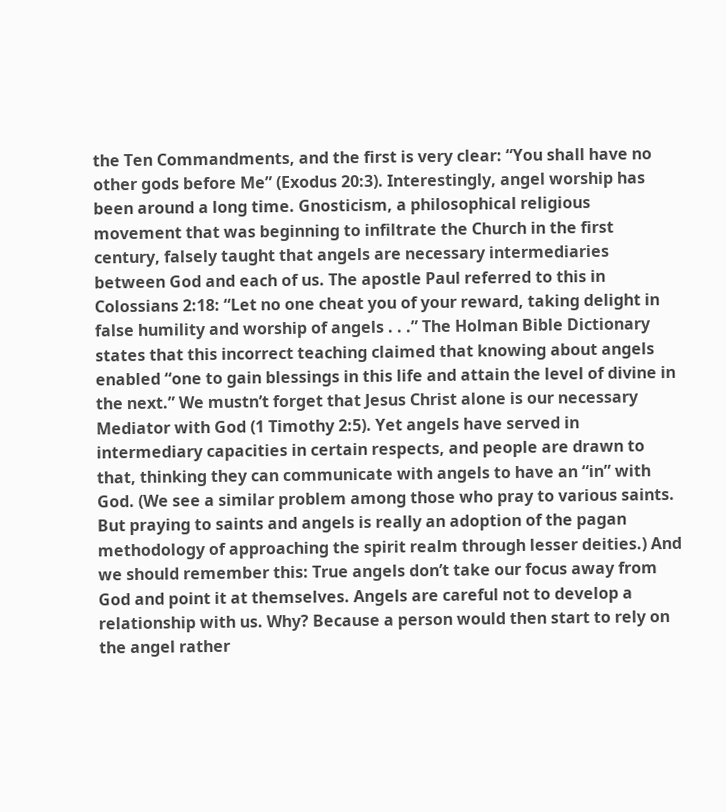the Ten Commandments, and the first is very clear: “You shall have no other gods before Me” (Exodus 20:3). Interestingly, angel worship has been around a long time. Gnosticism, a philosophical religious movement that was beginning to infiltrate the Church in the first century, falsely taught that angels are necessary intermediaries between God and each of us. The apostle Paul referred to this in Colossians 2:18: “Let no one cheat you of your reward, taking delight in false humility and worship of angels . . .” The Holman Bible Dictionary states that this incorrect teaching claimed that knowing about angels enabled “one to gain blessings in this life and attain the level of divine in the next.” We mustn’t forget that Jesus Christ alone is our necessary Mediator with God (1 Timothy 2:5). Yet angels have served in intermediary capacities in certain respects, and people are drawn to that, thinking they can communicate with angels to have an “in” with God. (We see a similar problem among those who pray to various saints. But praying to saints and angels is really an adoption of the pagan methodology of approaching the spirit realm through lesser deities.) And we should remember this: True angels don’t take our focus away from God and point it at themselves. Angels are careful not to develop a relationship with us. Why? Because a person would then start to rely on the angel rather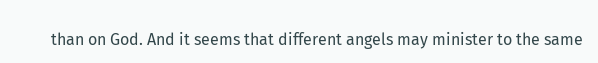than on God. And it seems that different angels may minister to the same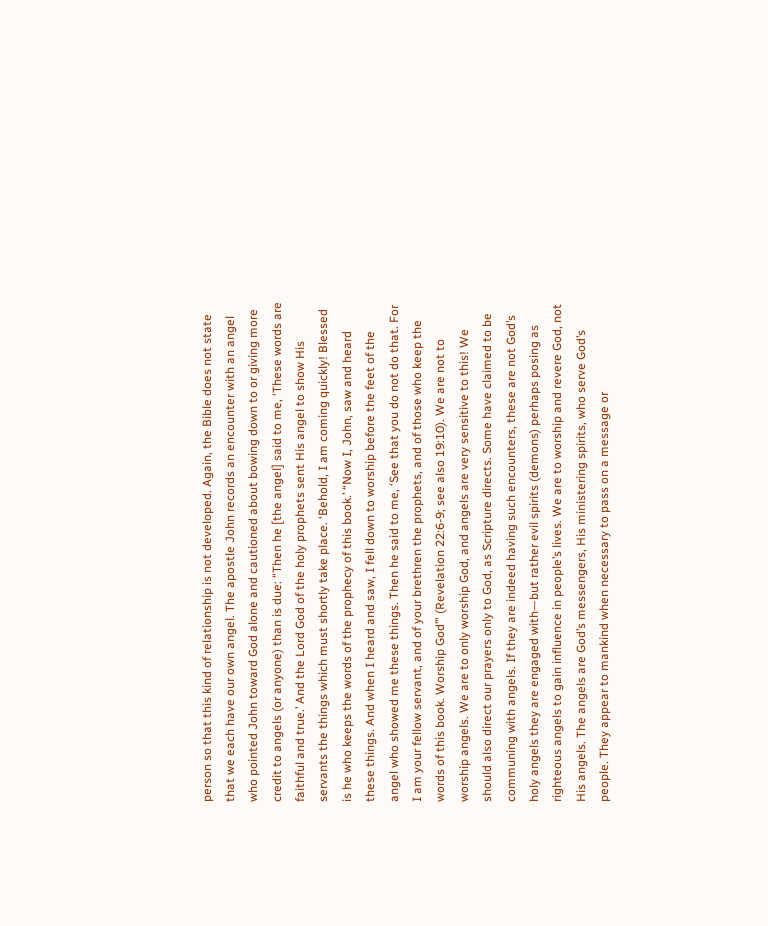person so that this kind of relationship is not developed. Again, the Bible does not state that we each have our own angel. The apostle John records an encounter with an angel who pointed John toward God alone and cautioned about bowing down to or giving more credit to angels (or anyone) than is due: “Then he [the angel] said to me, ‘These words are faithful and true.’ And the Lord God of the holy prophets sent His angel to show His servants the things which must shortly take place. ‘Behold, I am coming quickly! Blessed is he who keeps the words of the prophecy of this book.’ “Now I, John, saw and heard these things. And when I heard and saw, I fell down to worship before the feet of the angel who showed me these things. Then he said to me, ‘See that you do not do that. For I am your fellow servant, and of your brethren the prophets, and of those who keep the words of this book. Worship God’” (Revelation 22:6-9; see also 19:10). We are not to worship angels. We are to only worship God, and angels are very sensitive to this! We should also direct our prayers only to God, as Scripture directs. Some have claimed to be communing with angels. If they are indeed having such encounters, these are not God’s holy angels they are engaged with—but rather evil spirits (demons) perhaps posing as righteous angels to gain influence in people’s lives. We are to worship and revere God, not His angels. The angels are God’s messengers, His ministering spirits, who serve God’s people. They appear to mankind when necessary to pass on a message or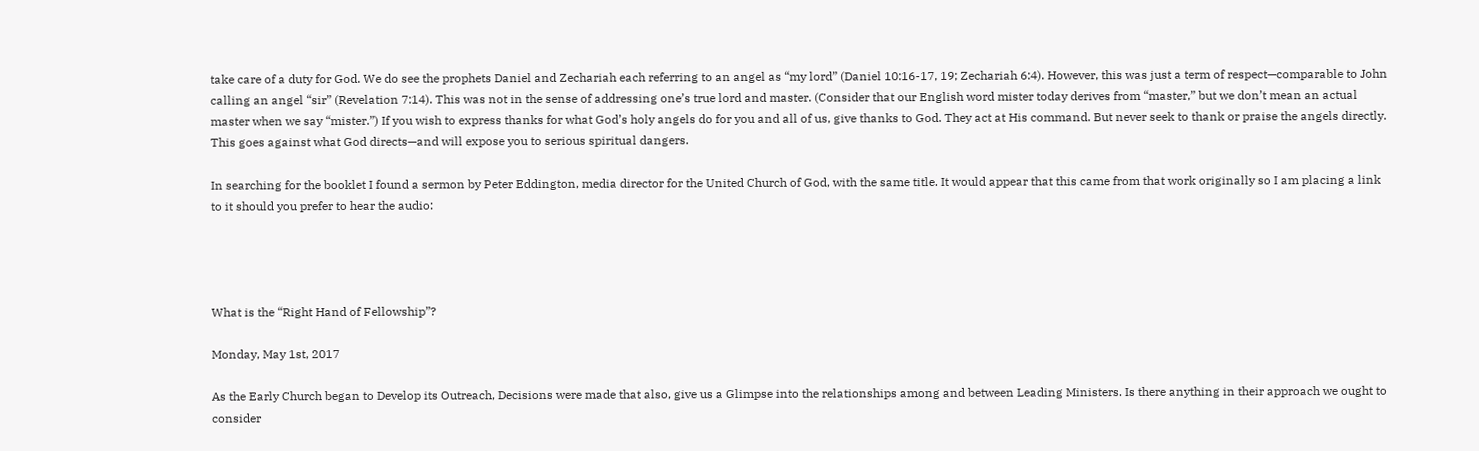take care of a duty for God. We do see the prophets Daniel and Zechariah each referring to an angel as “my lord” (Daniel 10:16-17, 19; Zechariah 6:4). However, this was just a term of respect—comparable to John calling an angel “sir” (Revelation 7:14). This was not in the sense of addressing one’s true lord and master. (Consider that our English word mister today derives from “master,” but we don’t mean an actual master when we say “mister.”) If you wish to express thanks for what God’s holy angels do for you and all of us, give thanks to God. They act at His command. But never seek to thank or praise the angels directly. This goes against what God directs—and will expose you to serious spiritual dangers.

In searching for the booklet I found a sermon by Peter Eddington, media director for the United Church of God, with the same title. It would appear that this came from that work originally so I am placing a link to it should you prefer to hear the audio:




What is the “Right Hand of Fellowship”?

Monday, May 1st, 2017

As the Early Church began to Develop its Outreach, Decisions were made that also, give us a Glimpse into the relationships among and between Leading Ministers. Is there anything in their approach we ought to consider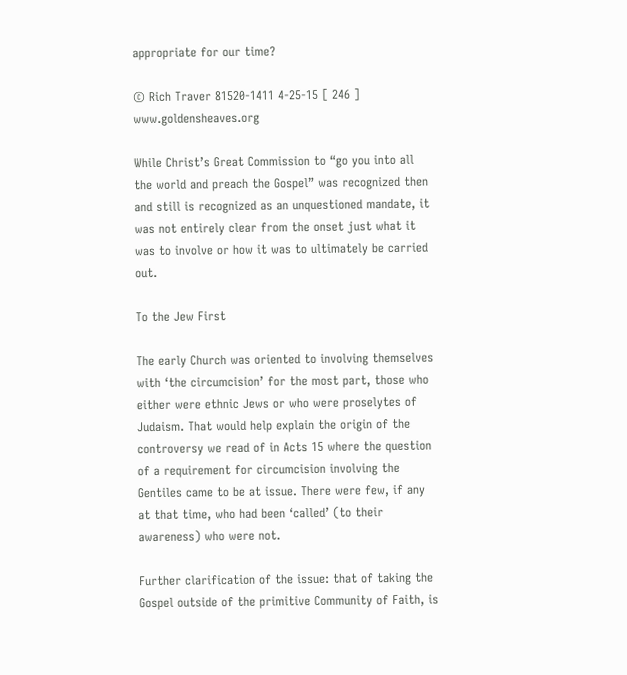appropriate for our time?

© Rich Traver 81520-1411 4-25-15 [ 246 ] www.goldensheaves.org

While Christ’s Great Commission to “go you into all the world and preach the Gospel” was recognized then and still is recognized as an unquestioned mandate, it was not entirely clear from the onset just what it was to involve or how it was to ultimately be carried out.

To the Jew First

The early Church was oriented to involving themselves with ‘the circumcision’ for the most part, those who either were ethnic Jews or who were proselytes of Judaism. That would help explain the origin of the controversy we read of in Acts 15 where the question of a requirement for circumcision involving the Gentiles came to be at issue. There were few, if any at that time, who had been ‘called’ (to their awareness) who were not.

Further clarification of the issue: that of taking the Gospel outside of the primitive Community of Faith, is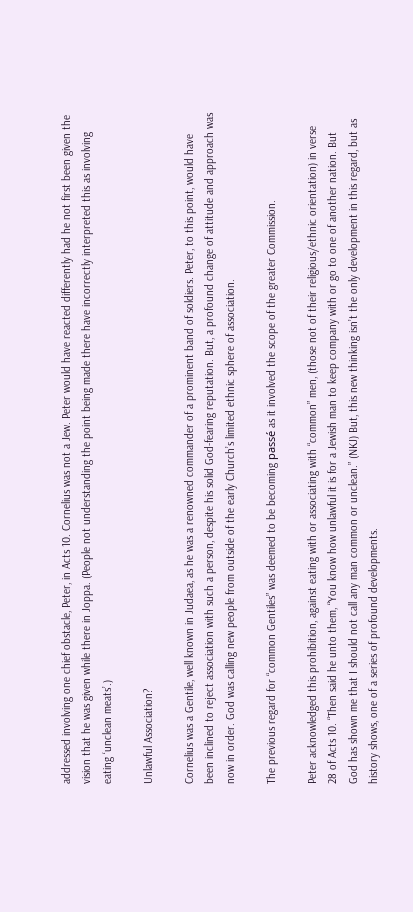addressed involving one chief obstacle, Peter, in Acts 10. Cornelius was not a Jew. Peter would have reacted differently had he not first been given the vision that he was given while there in Joppa. (People not understanding the point being made there have incorrectly interpreted this as involving eating ‘unclean meats’.)

Unlawful Association?

Cornelius was a Gentile, well known in Judaea, as he was a renowned commander of a prominent band of soldiers. Peter, to this point, would have been inclined to reject association with such a person, despite his solid God-fearing reputation. But, a profound change of attitude and approach was now in order. God was calling new people from outside of the early Church’s limited ethnic sphere of association.

The previous regard for “common Gentiles” was deemed to be becoming passé as it involved the scope of the greater Commission.

Peter acknowledged this prohibition, against eating with or associating with “common” men, (those not of their religious/ethnic orientation) in verse 28 of Acts 10. “Then said he unto them, “You know how unlawful it is for a Jewish man to keep company with or go to one of another nation. But God has shown me that I should not call any man common or unclean.” (NKJ) But, this new thinking isn’t the only development in this regard, but as history shows, one of a series of profound developments.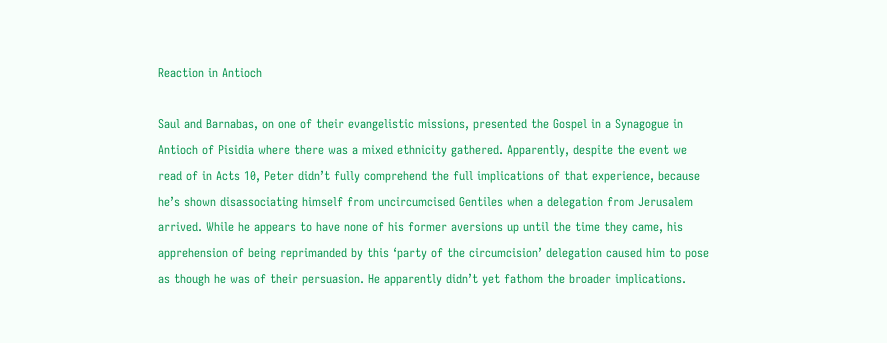Reaction in Antioch

Saul and Barnabas, on one of their evangelistic missions, presented the Gospel in a Synagogue in Antioch of Pisidia where there was a mixed ethnicity gathered. Apparently, despite the event we read of in Acts 10, Peter didn’t fully comprehend the full implications of that experience, because he’s shown disassociating himself from uncircumcised Gentiles when a delegation from Jerusalem arrived. While he appears to have none of his former aversions up until the time they came, his apprehension of being reprimanded by this ‘party of the circumcision’ delegation caused him to pose as though he was of their persuasion. He apparently didn’t yet fathom the broader implications.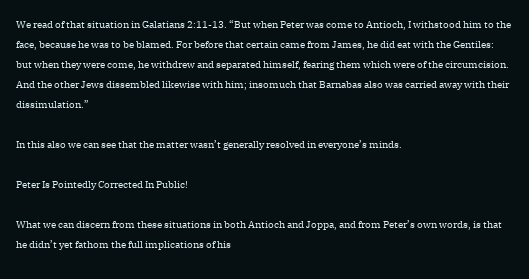We read of that situation in Galatians 2:11-13. “But when Peter was come to Antioch, I withstood him to the face, because he was to be blamed. For before that certain came from James, he did eat with the Gentiles: but when they were come, he withdrew and separated himself, fearing them which were of the circumcision. And the other Jews dissembled likewise with him; insomuch that Barnabas also was carried away with their dissimulation.”

In this also we can see that the matter wasn’t generally resolved in everyone’s minds.

Peter Is Pointedly Corrected In Public!

What we can discern from these situations in both Antioch and Joppa, and from Peter’s own words, is that he didn’t yet fathom the full implications of his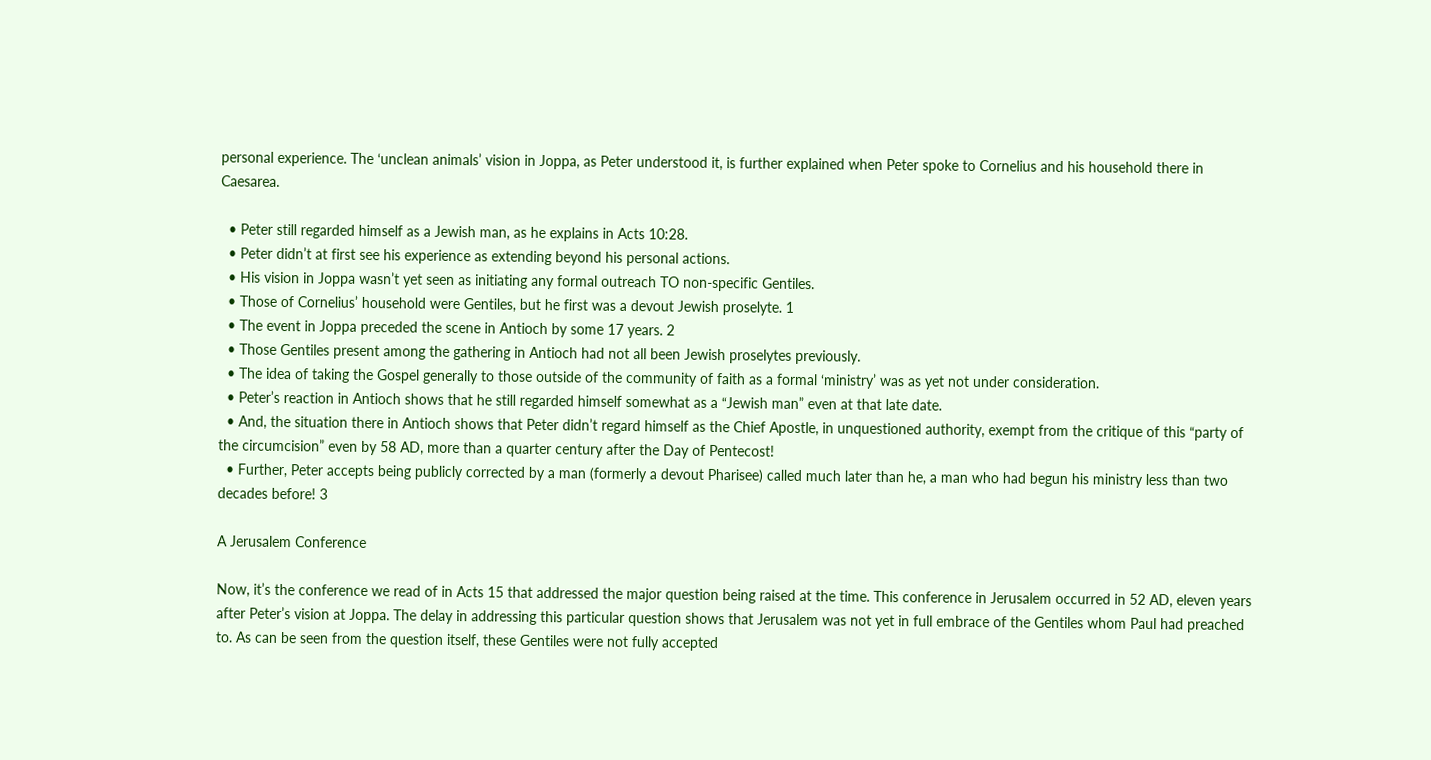personal experience. The ‘unclean animals’ vision in Joppa, as Peter understood it, is further explained when Peter spoke to Cornelius and his household there in Caesarea.

  • Peter still regarded himself as a Jewish man, as he explains in Acts 10:28.
  • Peter didn’t at first see his experience as extending beyond his personal actions.
  • His vision in Joppa wasn’t yet seen as initiating any formal outreach TO non-specific Gentiles.
  • Those of Cornelius’ household were Gentiles, but he first was a devout Jewish proselyte. 1
  • The event in Joppa preceded the scene in Antioch by some 17 years. 2
  • Those Gentiles present among the gathering in Antioch had not all been Jewish proselytes previously.
  • The idea of taking the Gospel generally to those outside of the community of faith as a formal ‘ministry’ was as yet not under consideration.
  • Peter’s reaction in Antioch shows that he still regarded himself somewhat as a “Jewish man” even at that late date.
  • And, the situation there in Antioch shows that Peter didn’t regard himself as the Chief Apostle, in unquestioned authority, exempt from the critique of this “party of the circumcision” even by 58 AD, more than a quarter century after the Day of Pentecost!
  • Further, Peter accepts being publicly corrected by a man (formerly a devout Pharisee) called much later than he, a man who had begun his ministry less than two decades before! 3

A Jerusalem Conference

Now, it’s the conference we read of in Acts 15 that addressed the major question being raised at the time. This conference in Jerusalem occurred in 52 AD, eleven years after Peter’s vision at Joppa. The delay in addressing this particular question shows that Jerusalem was not yet in full embrace of the Gentiles whom Paul had preached to. As can be seen from the question itself, these Gentiles were not fully accepted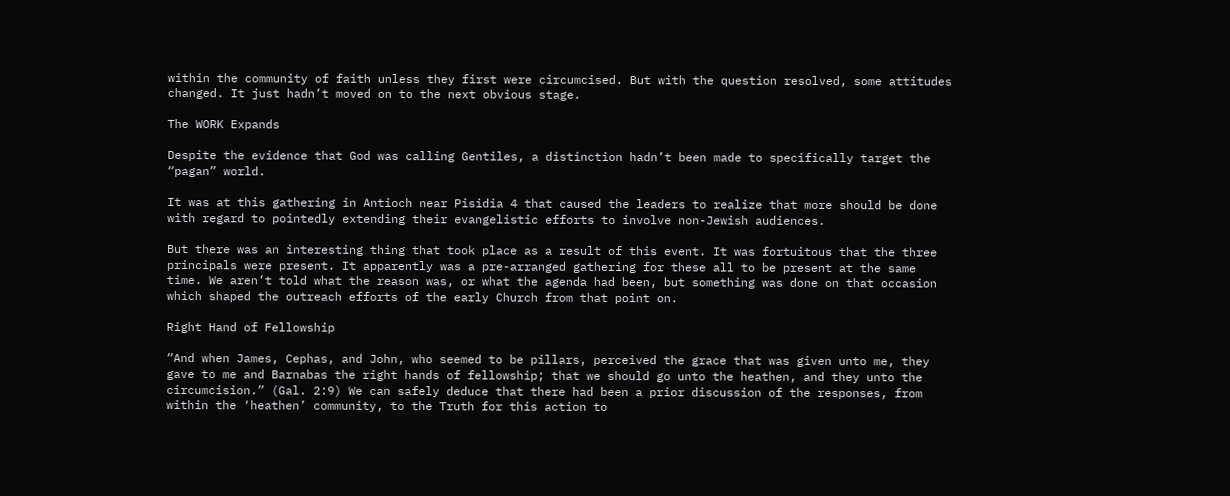within the community of faith unless they first were circumcised. But with the question resolved, some attitudes changed. It just hadn’t moved on to the next obvious stage.

The WORK Expands

Despite the evidence that God was calling Gentiles, a distinction hadn’t been made to specifically target the “pagan” world.

It was at this gathering in Antioch near Pisidia 4 that caused the leaders to realize that more should be done with regard to pointedly extending their evangelistic efforts to involve non-Jewish audiences.

But there was an interesting thing that took place as a result of this event. It was fortuitous that the three principals were present. It apparently was a pre-arranged gathering for these all to be present at the same time. We aren’t told what the reason was, or what the agenda had been, but something was done on that occasion which shaped the outreach efforts of the early Church from that point on.

Right Hand of Fellowship

“And when James, Cephas, and John, who seemed to be pillars, perceived the grace that was given unto me, they gave to me and Barnabas the right hands of fellowship; that we should go unto the heathen, and they unto the circumcision.” (Gal. 2:9) We can safely deduce that there had been a prior discussion of the responses, from within the ‘heathen’ community, to the Truth for this action to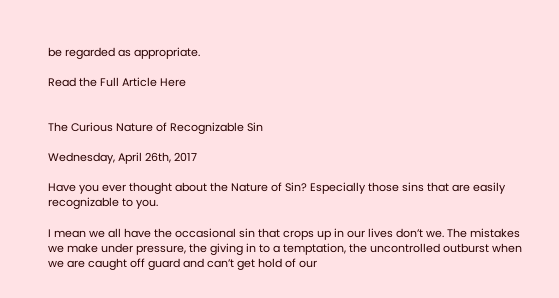be regarded as appropriate.

Read the Full Article Here


The Curious Nature of Recognizable Sin

Wednesday, April 26th, 2017

Have you ever thought about the Nature of Sin? Especially those sins that are easily recognizable to you.

I mean we all have the occasional sin that crops up in our lives don’t we. The mistakes we make under pressure, the giving in to a temptation, the uncontrolled outburst when we are caught off guard and can’t get hold of our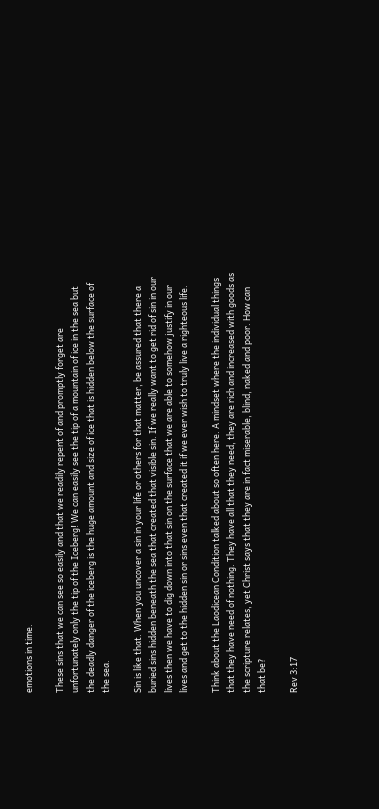emotions in time.

These sins that we can see so easily and that we readily repent of and promptly forget are unfortunately only the tip of the Iceberg! We can easily see the tip of a mountain of ice in the sea but the deadly danger of the iceberg is the huge amount and size of ice that is hidden below the surface of the sea.

Sin is like that. When you uncover a sin in your life or others for that matter, be assured that there a buried sins hidden beneath the sea that created that visible sin. If we really want to get rid of sin in our lives then we have to dig down into that sin on the surface that we are able to somehow justify in our lives and get to the hidden sin or sins even that created it if we ever wish to truly live a righteous life.

Think about the Laodicean Condition talked about so often here. A mindset where the individual things that they have need of nothing. They have all that they need, they are rich and increased with goods as the scripture relates, yet Christ says that they are in fact miserable, blind, naked and poor. How can that be?

Rev 3:17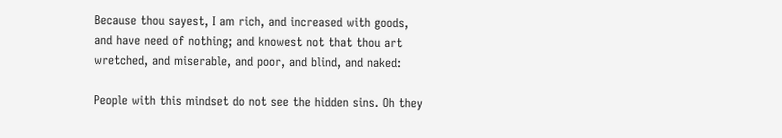Because thou sayest, I am rich, and increased with goods, and have need of nothing; and knowest not that thou art wretched, and miserable, and poor, and blind, and naked:

People with this mindset do not see the hidden sins. Oh they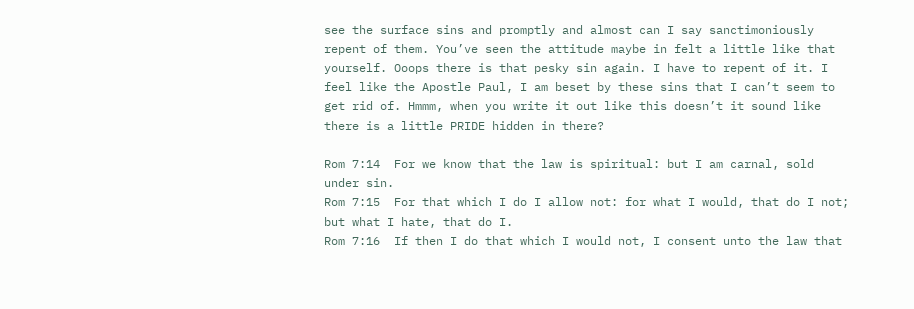see the surface sins and promptly and almost can I say sanctimoniously repent of them. You’ve seen the attitude maybe in felt a little like that yourself. Ooops there is that pesky sin again. I have to repent of it. I feel like the Apostle Paul, I am beset by these sins that I can’t seem to get rid of. Hmmm, when you write it out like this doesn’t it sound like there is a little PRIDE hidden in there?

Rom 7:14  For we know that the law is spiritual: but I am carnal, sold under sin.
Rom 7:15  For that which I do I allow not: for what I would, that do I not; but what I hate, that do I.
Rom 7:16  If then I do that which I would not, I consent unto the law that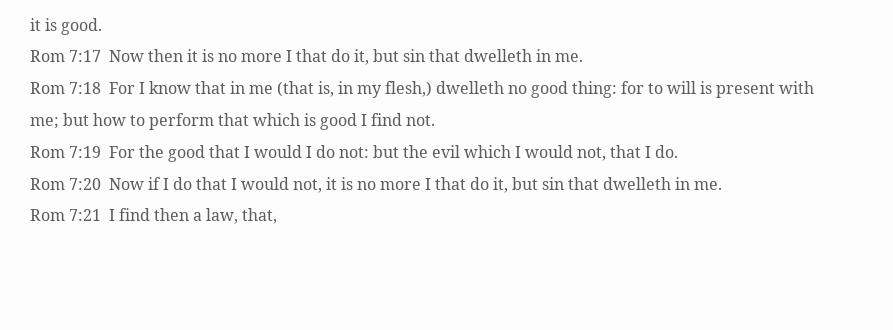it is good.
Rom 7:17  Now then it is no more I that do it, but sin that dwelleth in me.
Rom 7:18  For I know that in me (that is, in my flesh,) dwelleth no good thing: for to will is present with me; but how to perform that which is good I find not.
Rom 7:19  For the good that I would I do not: but the evil which I would not, that I do.
Rom 7:20  Now if I do that I would not, it is no more I that do it, but sin that dwelleth in me.
Rom 7:21  I find then a law, that,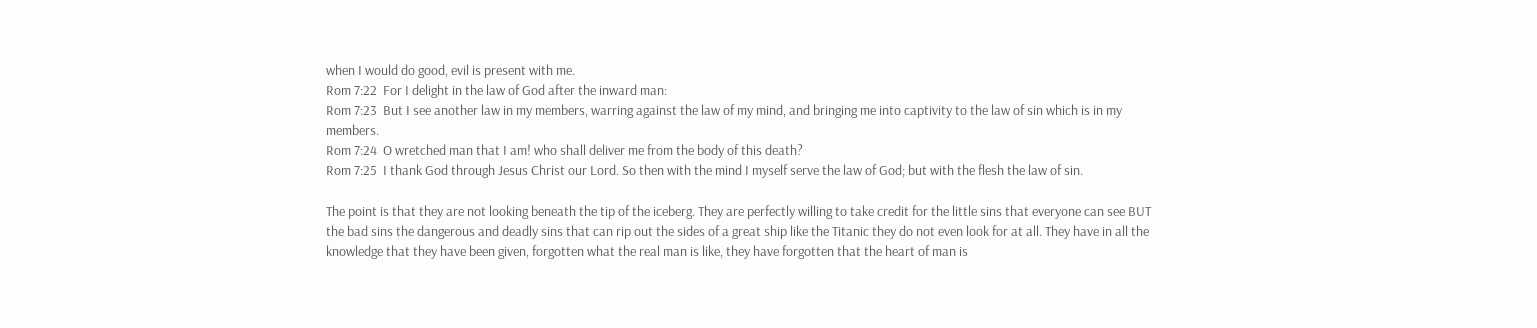when I would do good, evil is present with me.
Rom 7:22  For I delight in the law of God after the inward man:
Rom 7:23  But I see another law in my members, warring against the law of my mind, and bringing me into captivity to the law of sin which is in my members.
Rom 7:24  O wretched man that I am! who shall deliver me from the body of this death?
Rom 7:25  I thank God through Jesus Christ our Lord. So then with the mind I myself serve the law of God; but with the flesh the law of sin.

The point is that they are not looking beneath the tip of the iceberg. They are perfectly willing to take credit for the little sins that everyone can see BUT the bad sins the dangerous and deadly sins that can rip out the sides of a great ship like the Titanic they do not even look for at all. They have in all the knowledge that they have been given, forgotten what the real man is like, they have forgotten that the heart of man is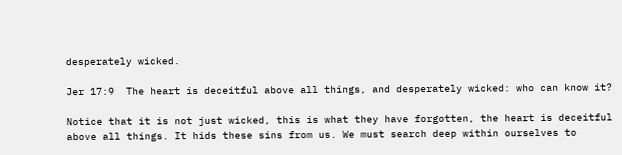desperately wicked.

Jer 17:9  The heart is deceitful above all things, and desperately wicked: who can know it?

Notice that it is not just wicked, this is what they have forgotten, the heart is deceitful above all things. It hids these sins from us. We must search deep within ourselves to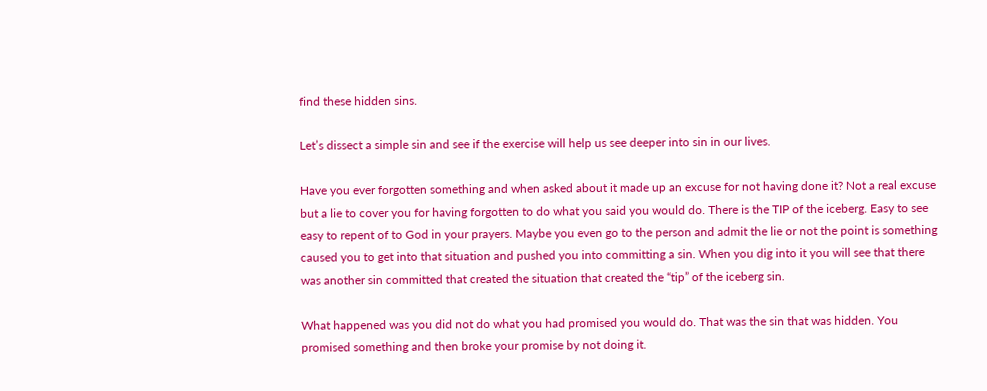find these hidden sins.

Let’s dissect a simple sin and see if the exercise will help us see deeper into sin in our lives.

Have you ever forgotten something and when asked about it made up an excuse for not having done it? Not a real excuse but a lie to cover you for having forgotten to do what you said you would do. There is the TIP of the iceberg. Easy to see easy to repent of to God in your prayers. Maybe you even go to the person and admit the lie or not the point is something caused you to get into that situation and pushed you into committing a sin. When you dig into it you will see that there was another sin committed that created the situation that created the “tip” of the iceberg sin.

What happened was you did not do what you had promised you would do. That was the sin that was hidden. You promised something and then broke your promise by not doing it.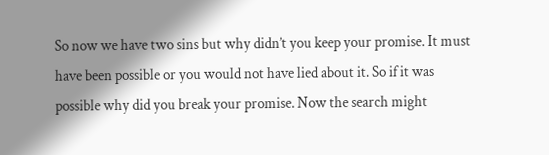So now we have two sins but why didn’t you keep your promise. It must have been possible or you would not have lied about it. So if it was possible why did you break your promise. Now the search might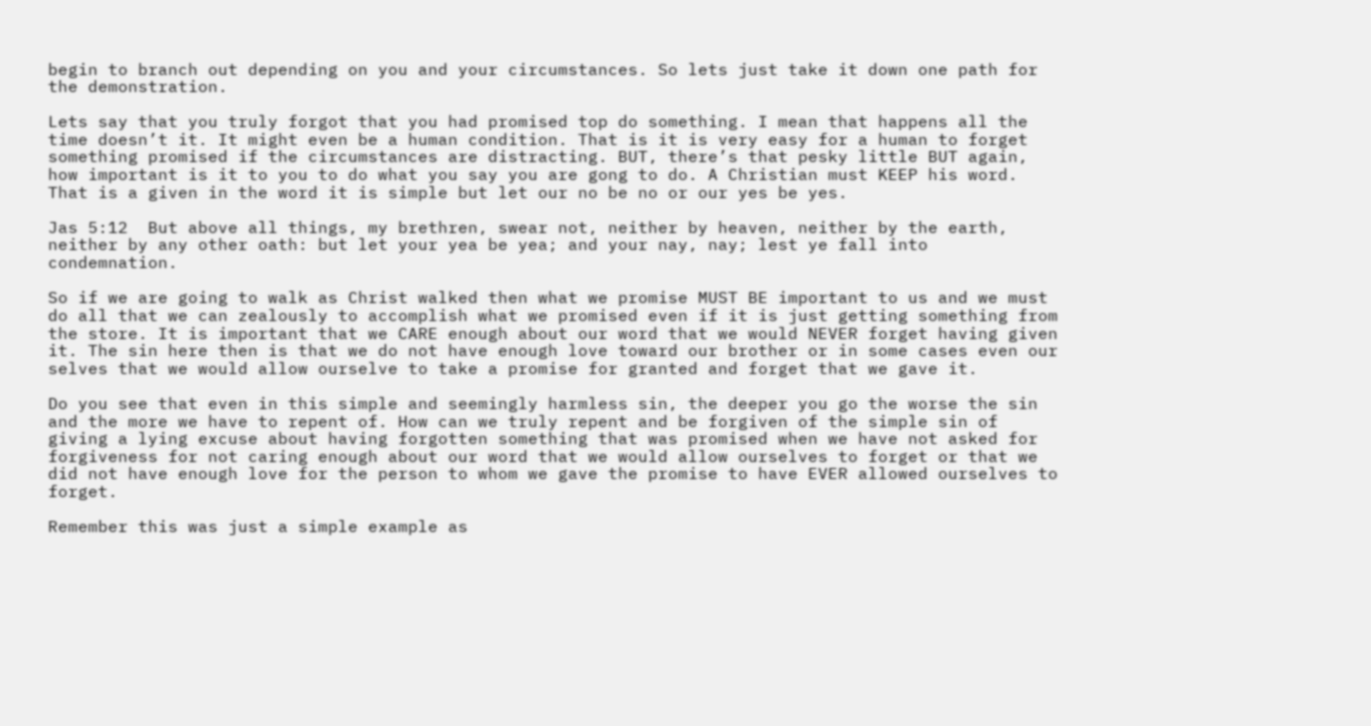begin to branch out depending on you and your circumstances. So lets just take it down one path for the demonstration.

Lets say that you truly forgot that you had promised top do something. I mean that happens all the time doesn’t it. It might even be a human condition. That is it is very easy for a human to forget something promised if the circumstances are distracting. BUT, there’s that pesky little BUT again, how important is it to you to do what you say you are gong to do. A Christian must KEEP his word. That is a given in the word it is simple but let our no be no or our yes be yes.

Jas 5:12  But above all things, my brethren, swear not, neither by heaven, neither by the earth, neither by any other oath: but let your yea be yea; and your nay, nay; lest ye fall into condemnation.

So if we are going to walk as Christ walked then what we promise MUST BE important to us and we must do all that we can zealously to accomplish what we promised even if it is just getting something from the store. It is important that we CARE enough about our word that we would NEVER forget having given it. The sin here then is that we do not have enough love toward our brother or in some cases even our selves that we would allow ourselve to take a promise for granted and forget that we gave it.

Do you see that even in this simple and seemingly harmless sin, the deeper you go the worse the sin and the more we have to repent of. How can we truly repent and be forgiven of the simple sin of giving a lying excuse about having forgotten something that was promised when we have not asked for forgiveness for not caring enough about our word that we would allow ourselves to forget or that we did not have enough love for the person to whom we gave the promise to have EVER allowed ourselves to forget.

Remember this was just a simple example as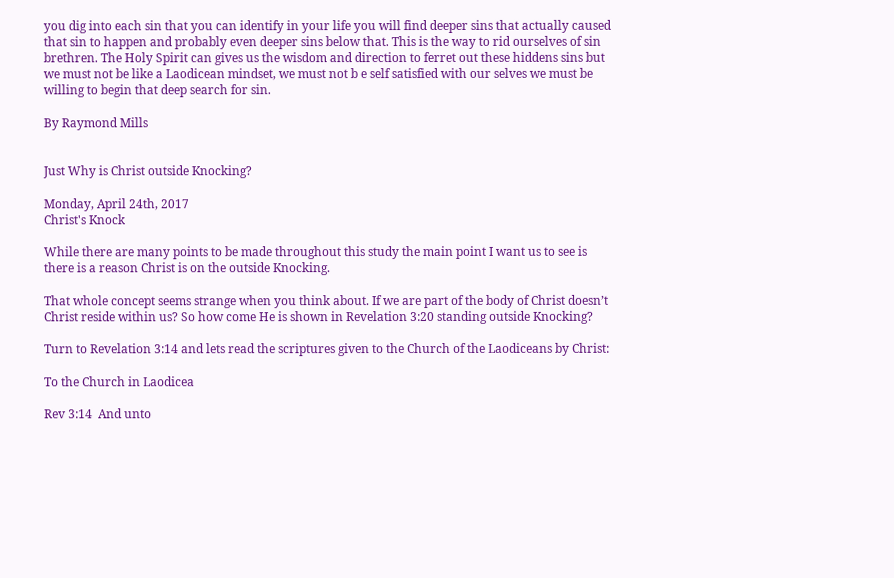you dig into each sin that you can identify in your life you will find deeper sins that actually caused that sin to happen and probably even deeper sins below that. This is the way to rid ourselves of sin brethren. The Holy Spirit can gives us the wisdom and direction to ferret out these hiddens sins but we must not be like a Laodicean mindset, we must not b e self satisfied with our selves we must be willing to begin that deep search for sin.

By Raymond Mills


Just Why is Christ outside Knocking?

Monday, April 24th, 2017
Christ's Knock

While there are many points to be made throughout this study the main point I want us to see is there is a reason Christ is on the outside Knocking.

That whole concept seems strange when you think about. If we are part of the body of Christ doesn’t Christ reside within us? So how come He is shown in Revelation 3:20 standing outside Knocking?

Turn to Revelation 3:14 and lets read the scriptures given to the Church of the Laodiceans by Christ:

To the Church in Laodicea

Rev 3:14  And unto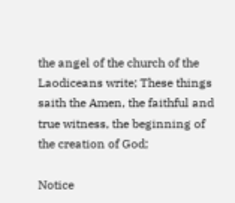the angel of the church of the Laodiceans write; These things saith the Amen, the faithful and true witness, the beginning of the creation of God;

Notice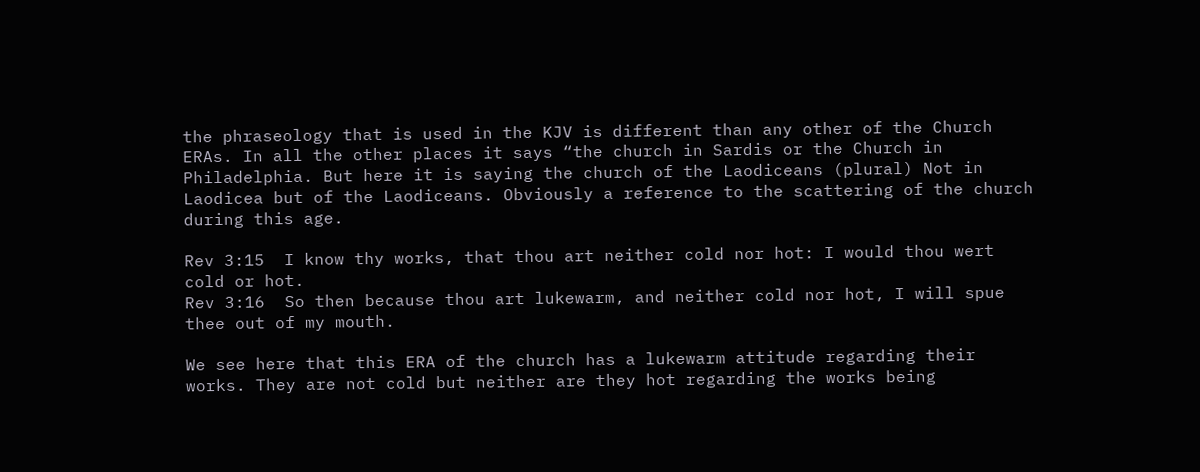the phraseology that is used in the KJV is different than any other of the Church ERAs. In all the other places it says “the church in Sardis or the Church in Philadelphia. But here it is saying the church of the Laodiceans (plural) Not in Laodicea but of the Laodiceans. Obviously a reference to the scattering of the church during this age.

Rev 3:15  I know thy works, that thou art neither cold nor hot: I would thou wert cold or hot.
Rev 3:16  So then because thou art lukewarm, and neither cold nor hot, I will spue thee out of my mouth.

We see here that this ERA of the church has a lukewarm attitude regarding their works. They are not cold but neither are they hot regarding the works being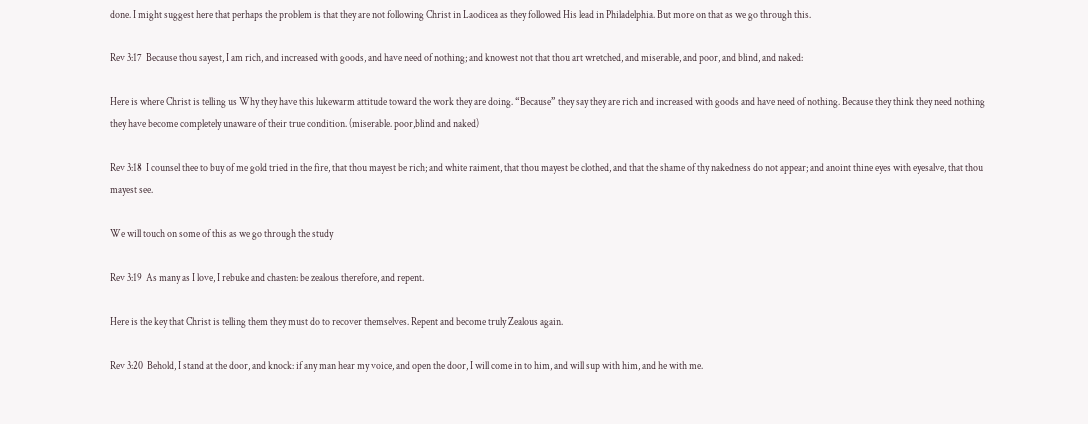done. I might suggest here that perhaps the problem is that they are not following Christ in Laodicea as they followed His lead in Philadelphia. But more on that as we go through this.

Rev 3:17  Because thou sayest, I am rich, and increased with goods, and have need of nothing; and knowest not that thou art wretched, and miserable, and poor, and blind, and naked:

Here is where Christ is telling us Why they have this lukewarm attitude toward the work they are doing. “Because” they say they are rich and increased with goods and have need of nothing. Because they think they need nothing they have become completely unaware of their true condition. (miserable. poor,blind and naked)

Rev 3:18  I counsel thee to buy of me gold tried in the fire, that thou mayest be rich; and white raiment, that thou mayest be clothed, and that the shame of thy nakedness do not appear; and anoint thine eyes with eyesalve, that thou mayest see.

We will touch on some of this as we go through the study

Rev 3:19  As many as I love, I rebuke and chasten: be zealous therefore, and repent.

Here is the key that Christ is telling them they must do to recover themselves. Repent and become truly Zealous again.

Rev 3:20  Behold, I stand at the door, and knock: if any man hear my voice, and open the door, I will come in to him, and will sup with him, and he with me.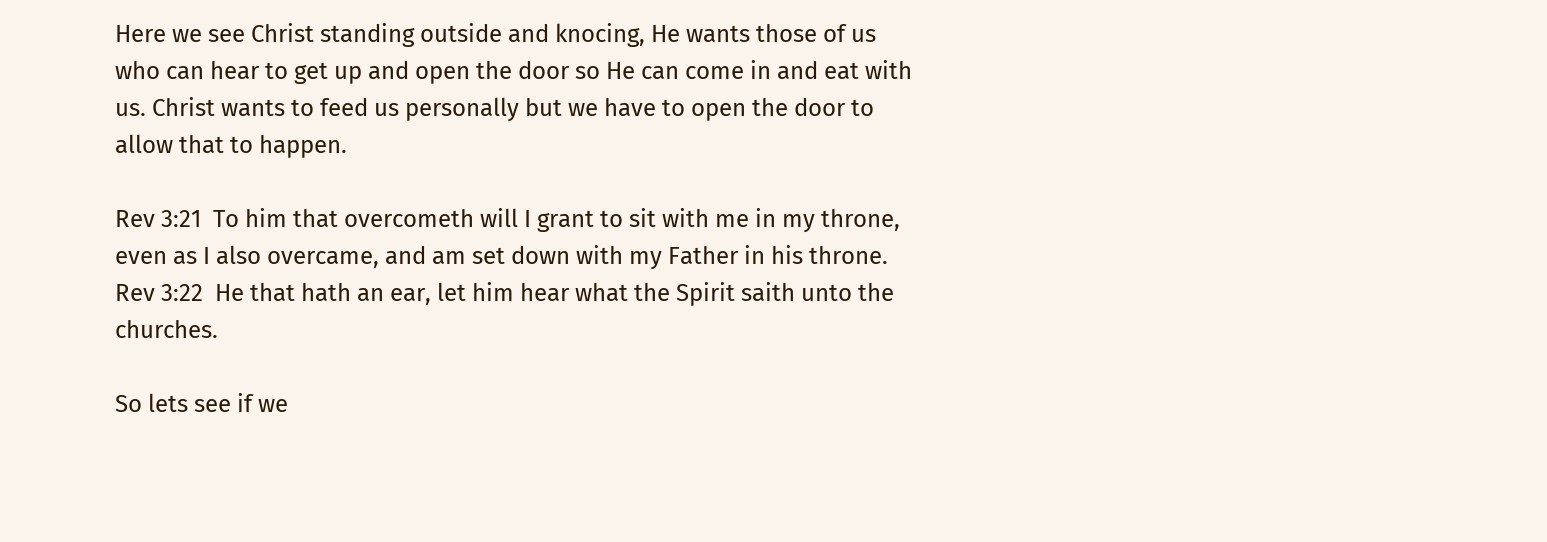Here we see Christ standing outside and knocing, He wants those of us who can hear to get up and open the door so He can come in and eat with us. Christ wants to feed us personally but we have to open the door to allow that to happen.

Rev 3:21  To him that overcometh will I grant to sit with me in my throne, even as I also overcame, and am set down with my Father in his throne.
Rev 3:22  He that hath an ear, let him hear what the Spirit saith unto the churches.

So lets see if we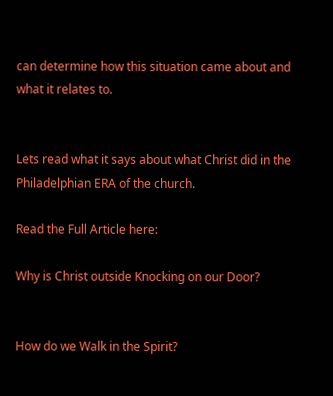can determine how this situation came about and what it relates to.


Lets read what it says about what Christ did in the Philadelphian ERA of the church.

Read the Full Article here:

Why is Christ outside Knocking on our Door?


How do we Walk in the Spirit?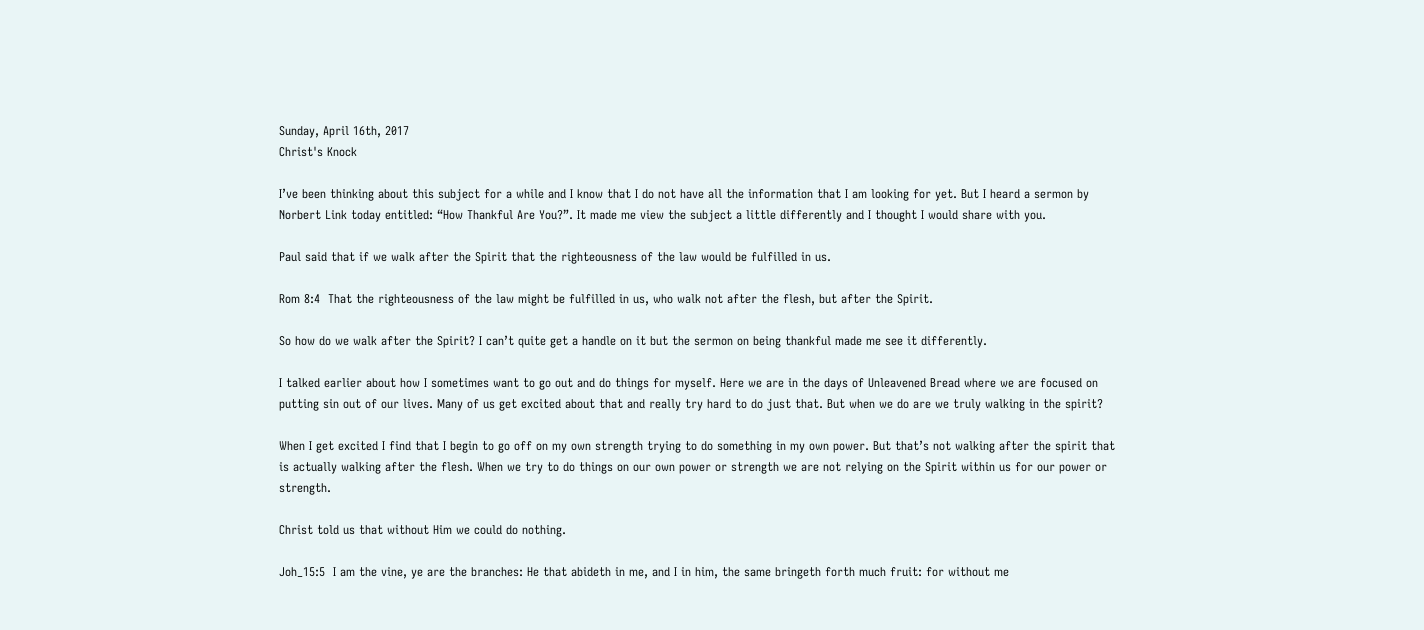Sunday, April 16th, 2017
Christ's Knock

I’ve been thinking about this subject for a while and I know that I do not have all the information that I am looking for yet. But I heard a sermon by Norbert Link today entitled: “How Thankful Are You?”. It made me view the subject a little differently and I thought I would share with you.

Paul said that if we walk after the Spirit that the righteousness of the law would be fulfilled in us.

Rom 8:4  That the righteousness of the law might be fulfilled in us, who walk not after the flesh, but after the Spirit.

So how do we walk after the Spirit? I can’t quite get a handle on it but the sermon on being thankful made me see it differently.

I talked earlier about how I sometimes want to go out and do things for myself. Here we are in the days of Unleavened Bread where we are focused on putting sin out of our lives. Many of us get excited about that and really try hard to do just that. But when we do are we truly walking in the spirit?

When I get excited I find that I begin to go off on my own strength trying to do something in my own power. But that’s not walking after the spirit that is actually walking after the flesh. When we try to do things on our own power or strength we are not relying on the Spirit within us for our power or strength.

Christ told us that without Him we could do nothing.

Joh_15:5  I am the vine, ye are the branches: He that abideth in me, and I in him, the same bringeth forth much fruit: for without me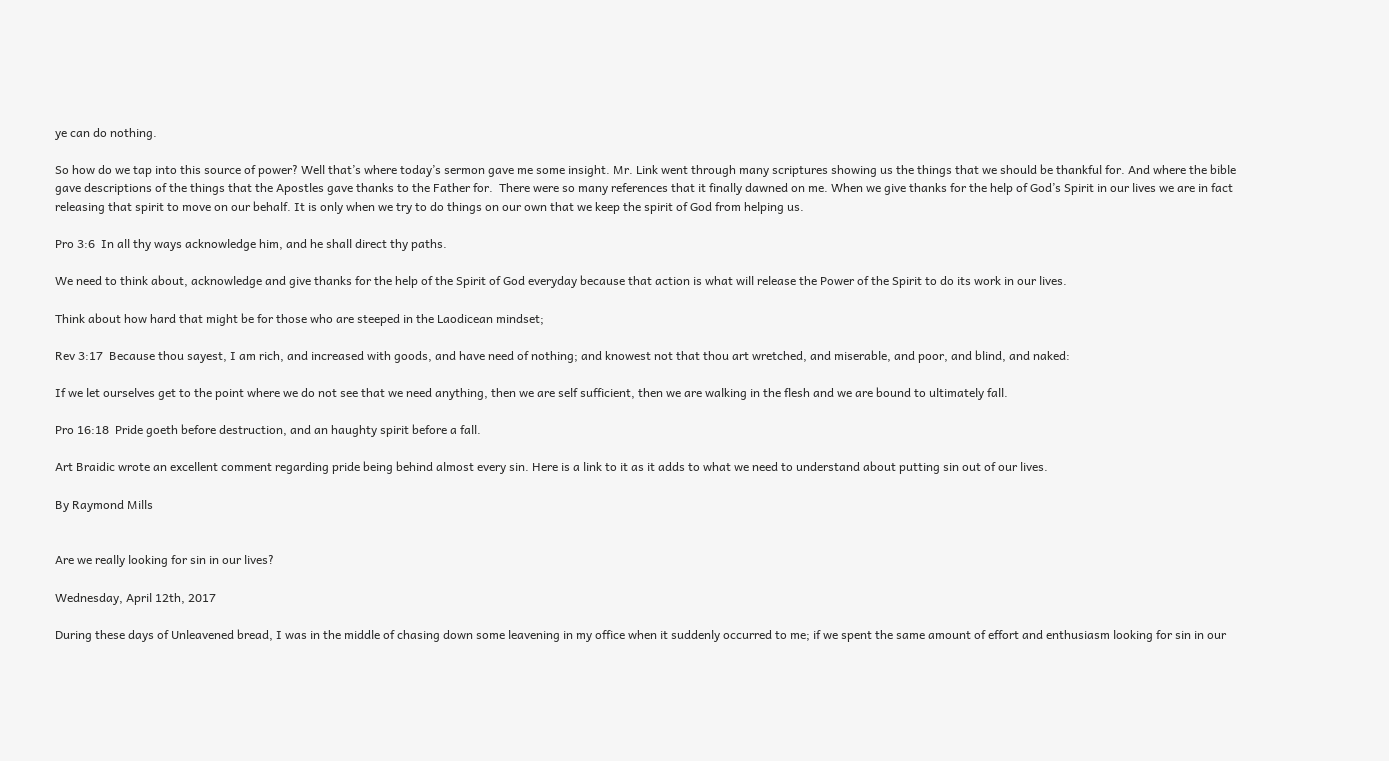ye can do nothing.

So how do we tap into this source of power? Well that’s where today’s sermon gave me some insight. Mr. Link went through many scriptures showing us the things that we should be thankful for. And where the bible gave descriptions of the things that the Apostles gave thanks to the Father for.  There were so many references that it finally dawned on me. When we give thanks for the help of God’s Spirit in our lives we are in fact releasing that spirit to move on our behalf. It is only when we try to do things on our own that we keep the spirit of God from helping us.

Pro 3:6  In all thy ways acknowledge him, and he shall direct thy paths.

We need to think about, acknowledge and give thanks for the help of the Spirit of God everyday because that action is what will release the Power of the Spirit to do its work in our lives.

Think about how hard that might be for those who are steeped in the Laodicean mindset;

Rev 3:17  Because thou sayest, I am rich, and increased with goods, and have need of nothing; and knowest not that thou art wretched, and miserable, and poor, and blind, and naked:

If we let ourselves get to the point where we do not see that we need anything, then we are self sufficient, then we are walking in the flesh and we are bound to ultimately fall.

Pro 16:18  Pride goeth before destruction, and an haughty spirit before a fall.

Art Braidic wrote an excellent comment regarding pride being behind almost every sin. Here is a link to it as it adds to what we need to understand about putting sin out of our lives.

By Raymond Mills


Are we really looking for sin in our lives?

Wednesday, April 12th, 2017

During these days of Unleavened bread, I was in the middle of chasing down some leavening in my office when it suddenly occurred to me; if we spent the same amount of effort and enthusiasm looking for sin in our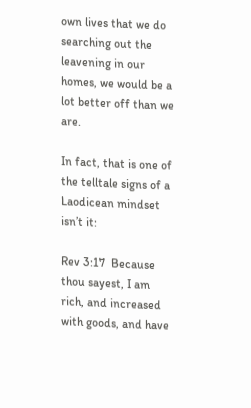own lives that we do searching out the leavening in our homes, we would be a lot better off than we are.

In fact, that is one of the telltale signs of a Laodicean mindset isn’t it:

Rev 3:17  Because thou sayest, I am rich, and increased with goods, and have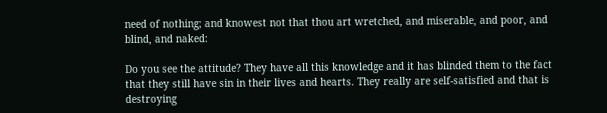need of nothing; and knowest not that thou art wretched, and miserable, and poor, and blind, and naked:

Do you see the attitude? They have all this knowledge and it has blinded them to the fact that they still have sin in their lives and hearts. They really are self-satisfied and that is destroying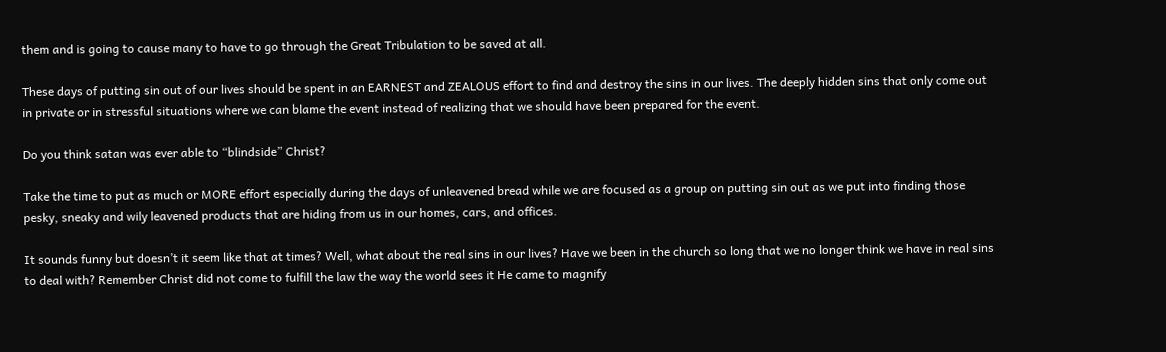them and is going to cause many to have to go through the Great Tribulation to be saved at all.

These days of putting sin out of our lives should be spent in an EARNEST and ZEALOUS effort to find and destroy the sins in our lives. The deeply hidden sins that only come out in private or in stressful situations where we can blame the event instead of realizing that we should have been prepared for the event.

Do you think satan was ever able to “blindside” Christ?

Take the time to put as much or MORE effort especially during the days of unleavened bread while we are focused as a group on putting sin out as we put into finding those pesky, sneaky and wily leavened products that are hiding from us in our homes, cars, and offices.

It sounds funny but doesn’t it seem like that at times? Well, what about the real sins in our lives? Have we been in the church so long that we no longer think we have in real sins to deal with? Remember Christ did not come to fulfill the law the way the world sees it He came to magnify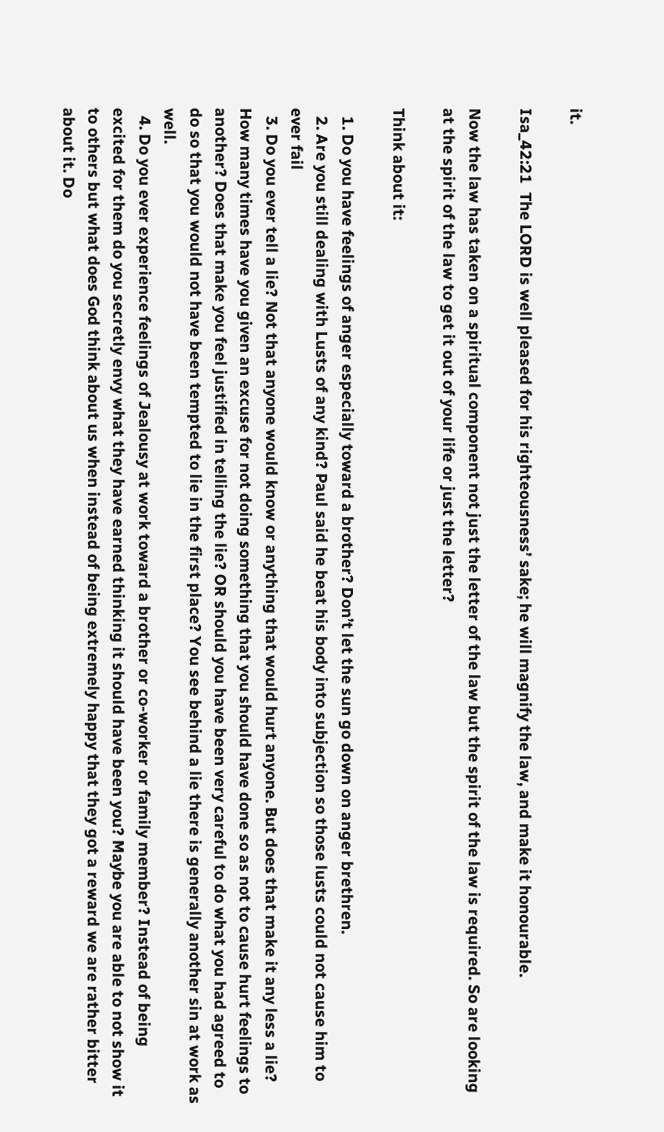it.

Isa_42:21  The LORD is well pleased for his righteousness’ sake; he will magnify the law, and make it honourable.

Now the law has taken on a spiritual component not just the letter of the law but the spirit of the law is required. So are looking at the spirit of the law to get it out of your life or just the letter?

Think about it:

  1. Do you have feelings of anger especially toward a brother? Don’t let the sun go down on anger brethren.
  2. Are you still dealing with Lusts of any kind? Paul said he beat his body into subjection so those lusts could not cause him to ever fail
  3. Do you ever tell a lie? Not that anyone would know or anything that would hurt anyone. But does that make it any less a lie? How many times have you given an excuse for not doing something that you should have done so as not to cause hurt feelings to another? Does that make you feel justified in telling the lie? OR should you have been very careful to do what you had agreed to do so that you would not have been tempted to lie in the first place? You see behind a lie there is generally another sin at work as well.
  4. Do you ever experience feelings of Jealousy at work toward a brother or co-worker or family member? Instead of being excited for them do you secretly envy what they have earned thinking it should have been you? Maybe you are able to not show it to others but what does God think about us when instead of being extremely happy that they got a reward we are rather bitter about it. Do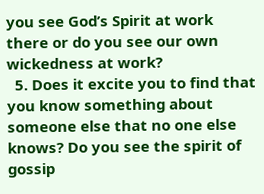you see God’s Spirit at work there or do you see our own wickedness at work?
  5. Does it excite you to find that you know something about someone else that no one else knows? Do you see the spirit of gossip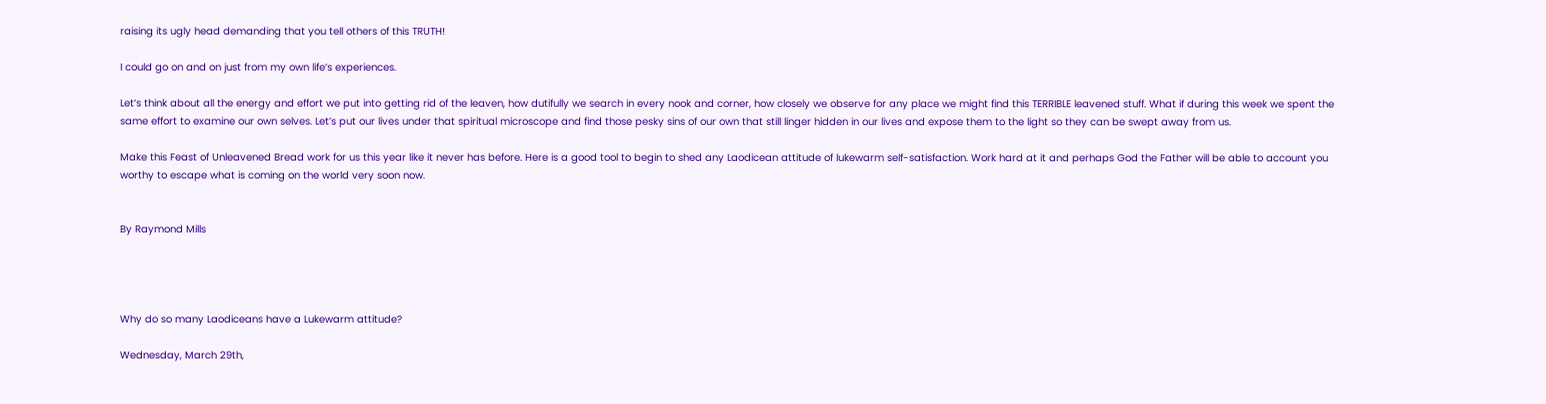raising its ugly head demanding that you tell others of this TRUTH!

I could go on and on just from my own life’s experiences.

Let’s think about all the energy and effort we put into getting rid of the leaven, how dutifully we search in every nook and corner, how closely we observe for any place we might find this TERRIBLE leavened stuff. What if during this week we spent the same effort to examine our own selves. Let’s put our lives under that spiritual microscope and find those pesky sins of our own that still linger hidden in our lives and expose them to the light so they can be swept away from us.

Make this Feast of Unleavened Bread work for us this year like it never has before. Here is a good tool to begin to shed any Laodicean attitude of lukewarm self-satisfaction. Work hard at it and perhaps God the Father will be able to account you worthy to escape what is coming on the world very soon now.


By Raymond Mills




Why do so many Laodiceans have a Lukewarm attitude?

Wednesday, March 29th,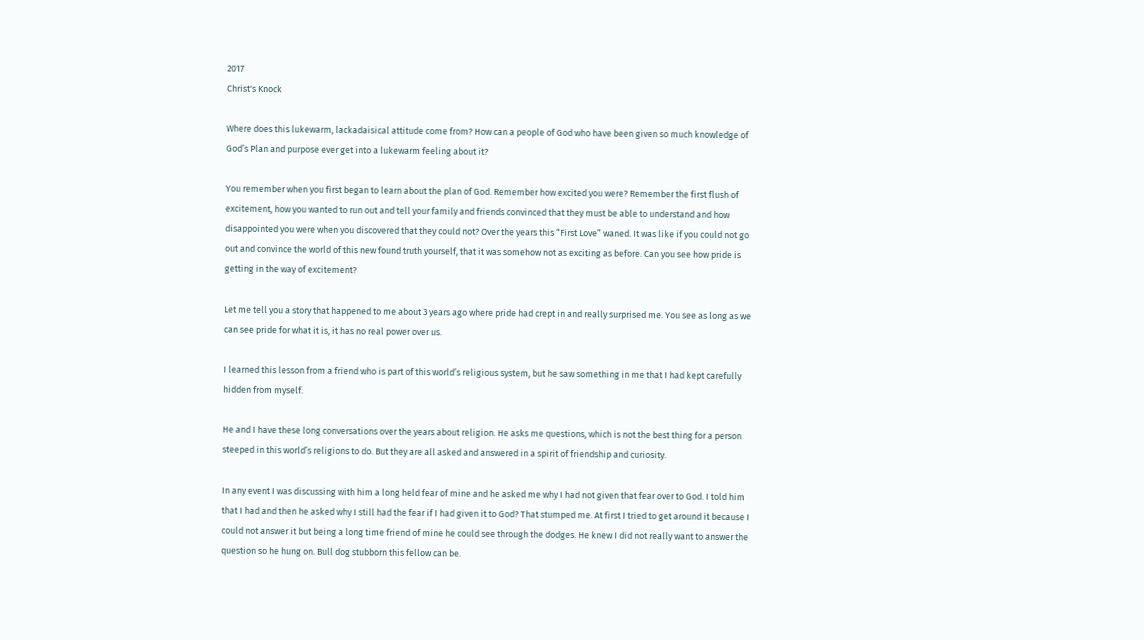2017
Christ's Knock

Where does this lukewarm, lackadaisical attitude come from? How can a people of God who have been given so much knowledge of God’s Plan and purpose ever get into a lukewarm feeling about it?

You remember when you first began to learn about the plan of God. Remember how excited you were? Remember the first flush of excitement, how you wanted to run out and tell your family and friends convinced that they must be able to understand and how disappointed you were when you discovered that they could not? Over the years this “First Love” waned. It was like if you could not go out and convince the world of this new found truth yourself, that it was somehow not as exciting as before. Can you see how pride is getting in the way of excitement?

Let me tell you a story that happened to me about 3 years ago where pride had crept in and really surprised me. You see as long as we can see pride for what it is, it has no real power over us.

I learned this lesson from a friend who is part of this world’s religious system, but he saw something in me that I had kept carefully hidden from myself.

He and I have these long conversations over the years about religion. He asks me questions, which is not the best thing for a person steeped in this world’s religions to do. But they are all asked and answered in a spirit of friendship and curiosity.

In any event I was discussing with him a long held fear of mine and he asked me why I had not given that fear over to God. I told him that I had and then he asked why I still had the fear if I had given it to God? That stumped me. At first I tried to get around it because I could not answer it but being a long time friend of mine he could see through the dodges. He knew I did not really want to answer the question so he hung on. Bull dog stubborn this fellow can be.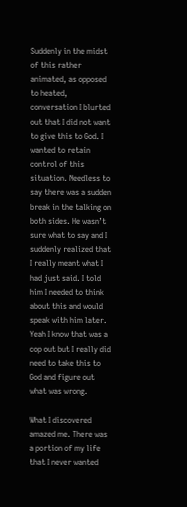Suddenly in the midst of this rather animated, as opposed to heated, conversation I blurted out that I did not want to give this to God. I wanted to retain control of this situation. Needless to say there was a sudden break in the talking on both sides. He wasn’t sure what to say and I suddenly realized that I really meant what I had just said. I told him I needed to think about this and would speak with him later. Yeah I know that was a cop out but I really did need to take this to God and figure out what was wrong.

What I discovered amazed me. There was a portion of my life that I never wanted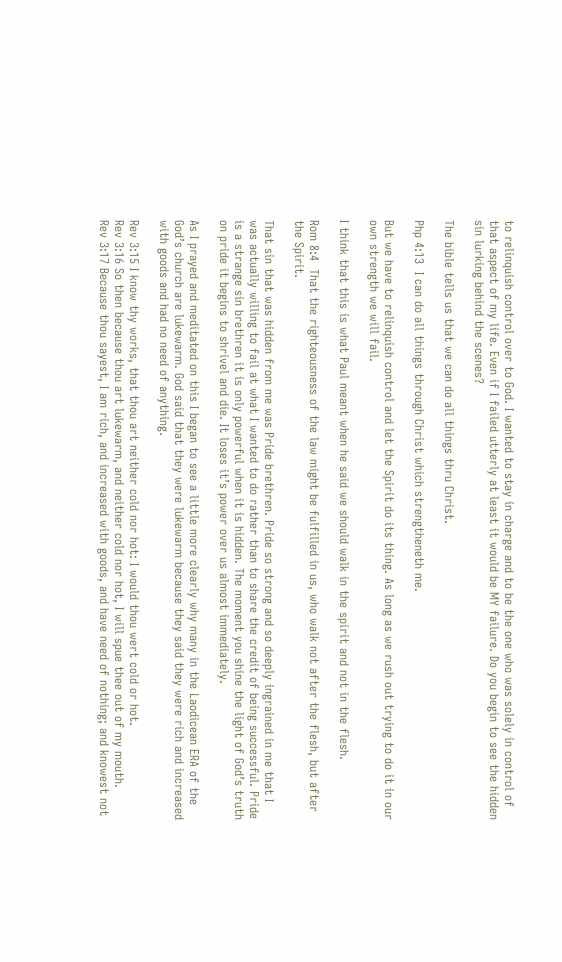to relinquish control over to God. I wanted to stay in charge and to be the one who was solely in control of that aspect of my life. Even if I failed utterly at least it would be MY failure. Do you begin to see the hidden sin lurking behind the scenes?

The bible tells us that we can do all things thru Christ.

Php 4:13  I can do all things through Christ which strengtheneth me.

But we have to relinquish control and let the Spirit do its thing. As long as we rush out trying to do it in our own strength we will fail.

I think that this is what Paul meant when he said we should walk in the spirit and not in the flesh.

Rom 8:4  That the righteousness of the law might be fulfilled in us, who walk not after the flesh, but after the Spirit.

That sin that was hidden from me was Pride brethren. Pride so strong and so deeply ingrained in me that I was actually willing to fail at what I wanted to do rather than to share the credit of being successful. Pride is a strange sin brethren it is only powerful when it is hidden. The moment you shine the light of God’s truth on pride it begins to shrivel and die. It loses it’s power over us almost immediately.

As I prayed and meditated on this I began to see a little more clearly why many in the Laodicean ERA of the God’s church are lukewarm. God said that they were lukewarm because they said they were rich and increased with goods and had no need of anything.

Rev 3:15 I know thy works, that thou art neither cold nor hot: I would thou wert cold or hot.
Rev 3:16 So then because thou art lukewarm, and neither cold nor hot, I will spue thee out of my mouth.
Rev 3:17 Because thou sayest, I am rich, and increased with goods, and have need of nothing; and knowest not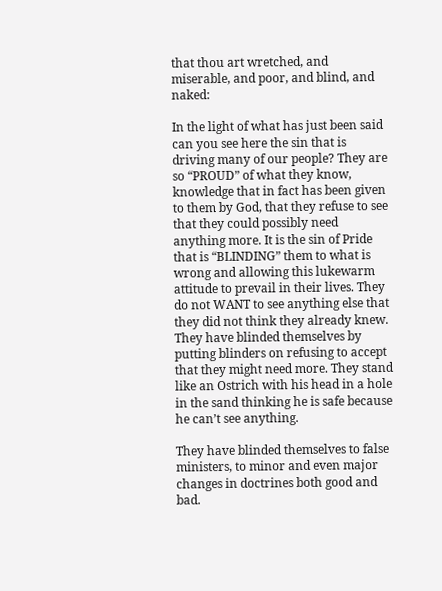that thou art wretched, and miserable, and poor, and blind, and naked:

In the light of what has just been said can you see here the sin that is driving many of our people? They are so “PROUD” of what they know, knowledge that in fact has been given to them by God, that they refuse to see that they could possibly need anything more. It is the sin of Pride that is “BLINDING” them to what is wrong and allowing this lukewarm attitude to prevail in their lives. They do not WANT to see anything else that they did not think they already knew. They have blinded themselves by putting blinders on refusing to accept that they might need more. They stand like an Ostrich with his head in a hole in the sand thinking he is safe because he can’t see anything.

They have blinded themselves to false ministers, to minor and even major changes in doctrines both good and bad.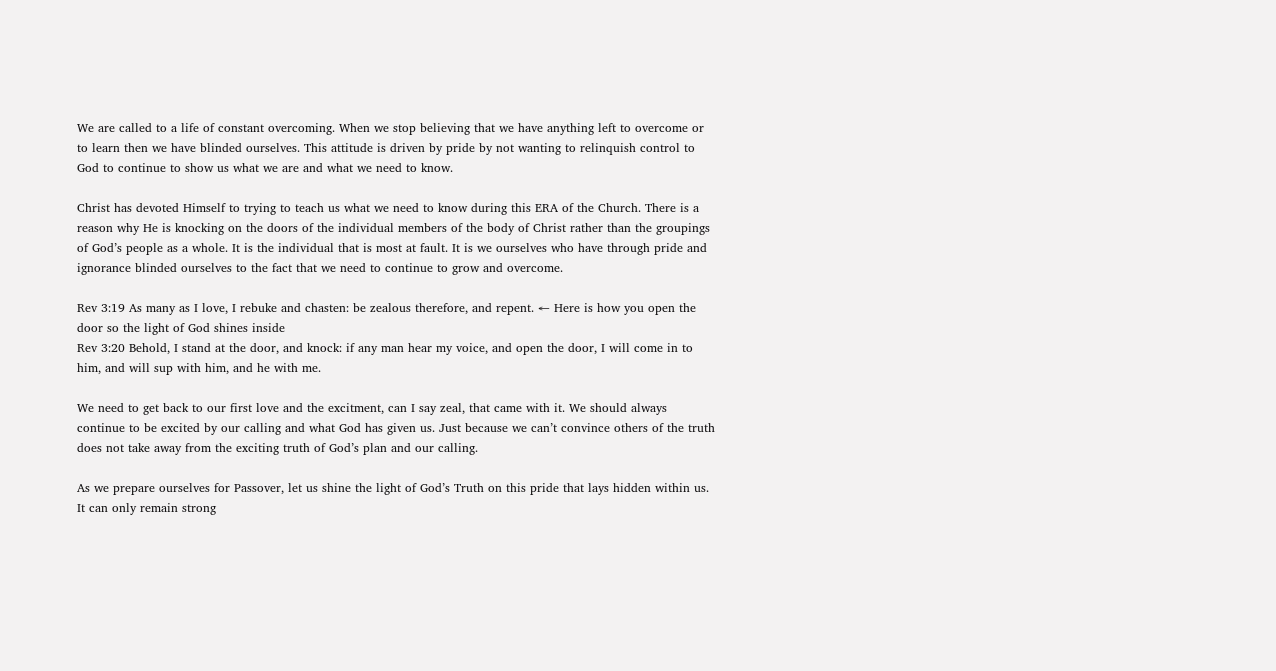We are called to a life of constant overcoming. When we stop believing that we have anything left to overcome or to learn then we have blinded ourselves. This attitude is driven by pride by not wanting to relinquish control to God to continue to show us what we are and what we need to know.

Christ has devoted Himself to trying to teach us what we need to know during this ERA of the Church. There is a reason why He is knocking on the doors of the individual members of the body of Christ rather than the groupings of God’s people as a whole. It is the individual that is most at fault. It is we ourselves who have through pride and ignorance blinded ourselves to the fact that we need to continue to grow and overcome.

Rev 3:19 As many as I love, I rebuke and chasten: be zealous therefore, and repent. ← Here is how you open the door so the light of God shines inside
Rev 3:20 Behold, I stand at the door, and knock: if any man hear my voice, and open the door, I will come in to him, and will sup with him, and he with me.

We need to get back to our first love and the excitment, can I say zeal, that came with it. We should always continue to be excited by our calling and what God has given us. Just because we can’t convince others of the truth does not take away from the exciting truth of God’s plan and our calling.

As we prepare ourselves for Passover, let us shine the light of God’s Truth on this pride that lays hidden within us. It can only remain strong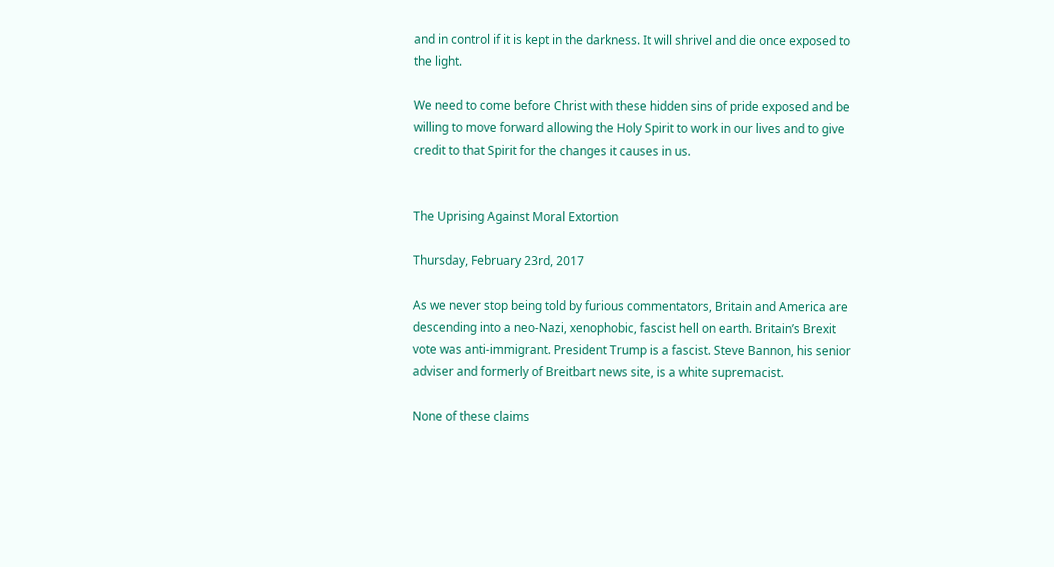and in control if it is kept in the darkness. It will shrivel and die once exposed to the light.

We need to come before Christ with these hidden sins of pride exposed and be willing to move forward allowing the Holy Spirit to work in our lives and to give credit to that Spirit for the changes it causes in us.


The Uprising Against Moral Extortion

Thursday, February 23rd, 2017

As we never stop being told by furious commentators, Britain and America are descending into a neo-Nazi, xenophobic, fascist hell on earth. Britain’s Brexit vote was anti-immigrant. President Trump is a fascist. Steve Bannon, his senior adviser and formerly of Breitbart news site, is a white supremacist.

None of these claims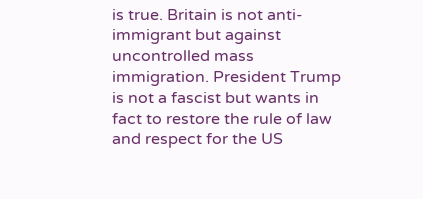is true. Britain is not anti-immigrant but against uncontrolled mass immigration. President Trump is not a fascist but wants in fact to restore the rule of law and respect for the US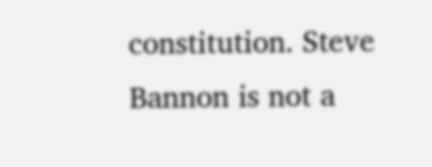constitution. Steve Bannon is not a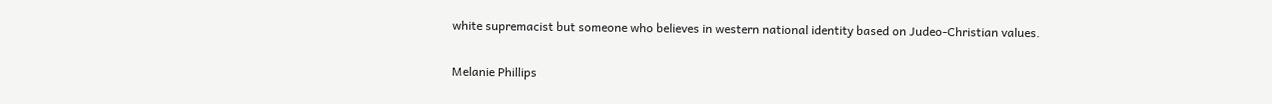white supremacist but someone who believes in western national identity based on Judeo-Christian values.

Melanie Phillips